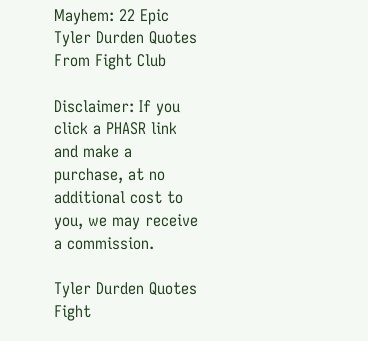Mayhem: 22 Epic Tyler Durden Quotes From Fight Club

Disclaimer: If you click a PHASR link and make a purchase, at no additional cost to you, we may receive a commission.

Tyler Durden Quotes Fight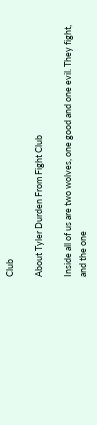Club

About Tyler Durden From Fight Club

Inside all of us are two wolves, one good and one evil. They fight, and the one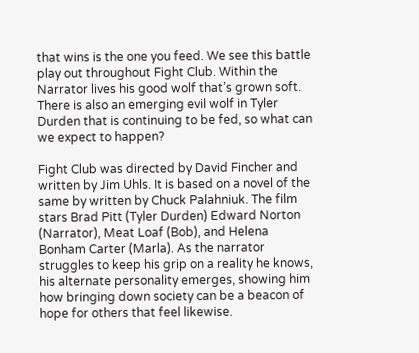that wins is the one you feed. We see this battle play out throughout Fight Club. Within the Narrator lives his good wolf that’s grown soft. There is also an emerging evil wolf in Tyler Durden that is continuing to be fed, so what can we expect to happen?

Fight Club was directed by David Fincher and written by Jim Uhls. It is based on a novel of the same by written by Chuck Palahniuk. The film stars Brad Pitt (Tyler Durden) Edward Norton (Narrator), Meat Loaf (Bob), and Helena Bonham Carter (Marla). As the narrator struggles to keep his grip on a reality he knows, his alternate personality emerges, showing him how bringing down society can be a beacon of hope for others that feel likewise.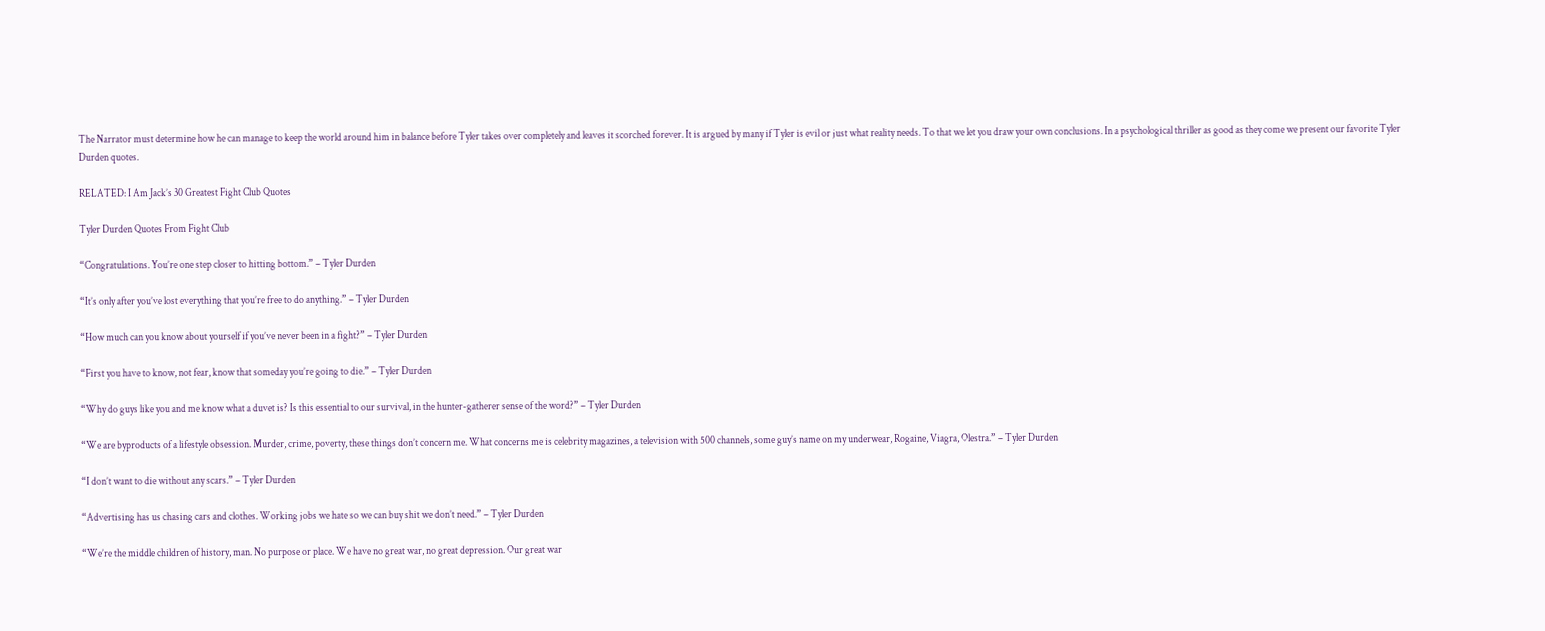The Narrator must determine how he can manage to keep the world around him in balance before Tyler takes over completely and leaves it scorched forever. It is argued by many if Tyler is evil or just what reality needs. To that we let you draw your own conclusions. In a psychological thriller as good as they come we present our favorite Tyler Durden quotes.

RELATED: I Am Jack’s 30 Greatest Fight Club Quotes

Tyler Durden Quotes From Fight Club

“Congratulations. You’re one step closer to hitting bottom.” – Tyler Durden

“It’s only after you’ve lost everything that you’re free to do anything.” – Tyler Durden

“How much can you know about yourself if you’ve never been in a fight?” – Tyler Durden

“First you have to know, not fear, know that someday you’re going to die.” – Tyler Durden

“Why do guys like you and me know what a duvet is? Is this essential to our survival, in the hunter-gatherer sense of the word?” – Tyler Durden

“We are byproducts of a lifestyle obsession. Murder, crime, poverty, these things don’t concern me. What concerns me is celebrity magazines, a television with 500 channels, some guy’s name on my underwear, Rogaine, Viagra, Olestra.” – Tyler Durden

“I don’t want to die without any scars.” – Tyler Durden

“Advertising has us chasing cars and clothes. Working jobs we hate so we can buy shit we don’t need.” – Tyler Durden

“We’re the middle children of history, man. No purpose or place. We have no great war, no great depression. Our great war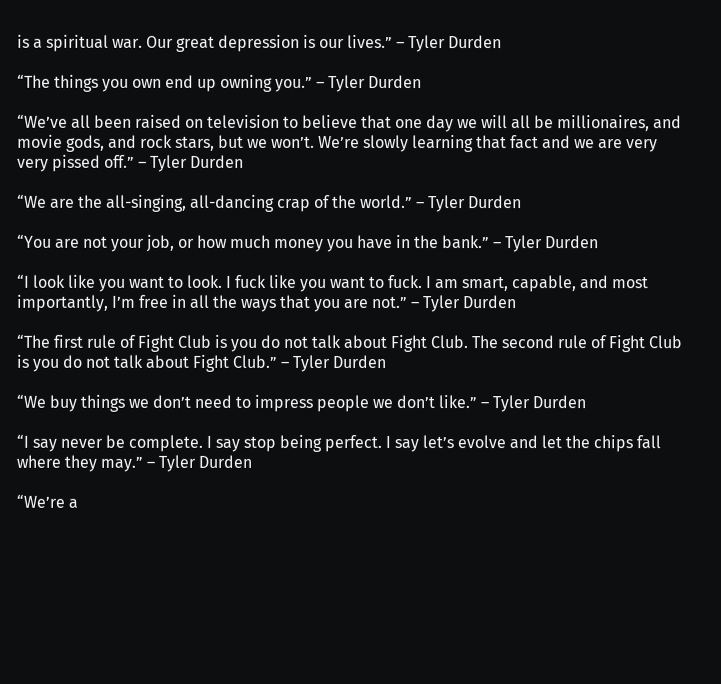is a spiritual war. Our great depression is our lives.” – Tyler Durden

“The things you own end up owning you.” – Tyler Durden

“We’ve all been raised on television to believe that one day we will all be millionaires, and movie gods, and rock stars, but we won’t. We’re slowly learning that fact and we are very very pissed off.” – Tyler Durden

“We are the all-singing, all-dancing crap of the world.” – Tyler Durden

“You are not your job, or how much money you have in the bank.” – Tyler Durden

“I look like you want to look. I fuck like you want to fuck. I am smart, capable, and most importantly, I’m free in all the ways that you are not.” – Tyler Durden

“The first rule of Fight Club is you do not talk about Fight Club. The second rule of Fight Club is you do not talk about Fight Club.” – Tyler Durden

“We buy things we don’t need to impress people we don’t like.” – Tyler Durden

“I say never be complete. I say stop being perfect. I say let’s evolve and let the chips fall where they may.” – Tyler Durden

“We’re a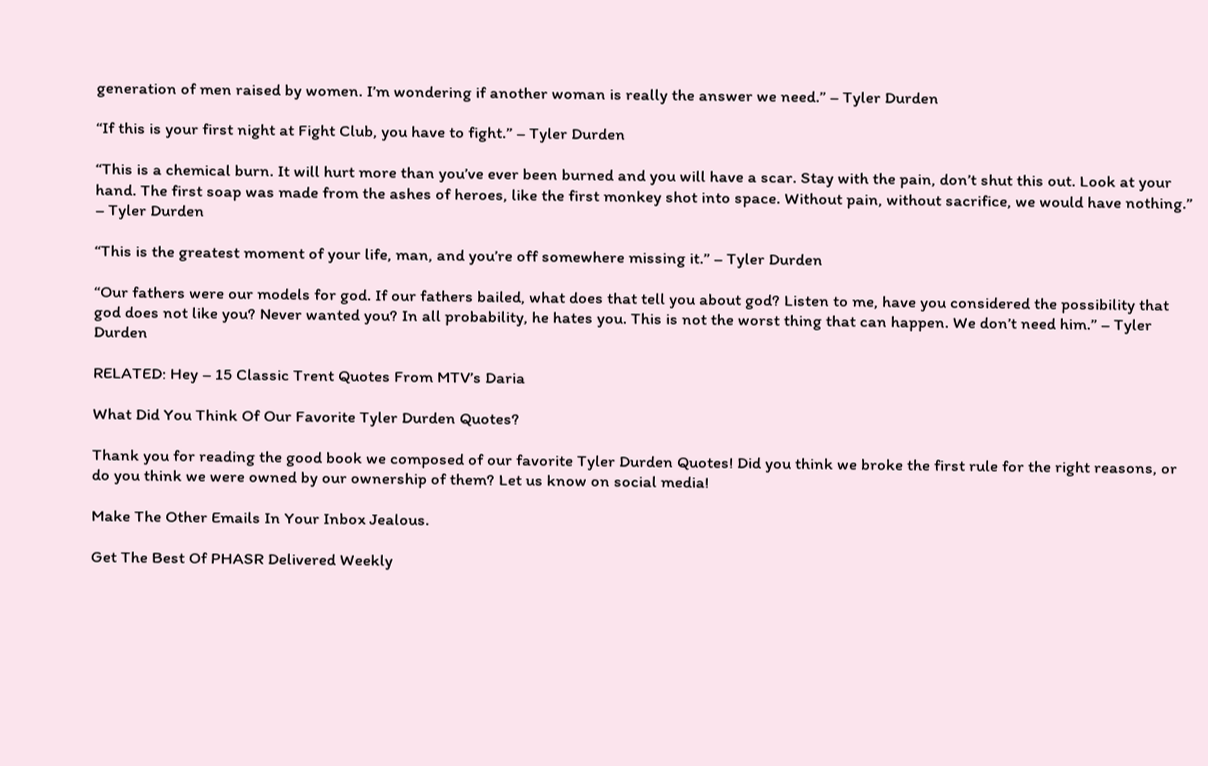generation of men raised by women. I’m wondering if another woman is really the answer we need.” – Tyler Durden

“If this is your first night at Fight Club, you have to fight.” – Tyler Durden

“This is a chemical burn. It will hurt more than you’ve ever been burned and you will have a scar. Stay with the pain, don’t shut this out. Look at your hand. The first soap was made from the ashes of heroes, like the first monkey shot into space. Without pain, without sacrifice, we would have nothing.” – Tyler Durden

“This is the greatest moment of your life, man, and you’re off somewhere missing it.” – Tyler Durden

“Our fathers were our models for god. If our fathers bailed, what does that tell you about god? Listen to me, have you considered the possibility that god does not like you? Never wanted you? In all probability, he hates you. This is not the worst thing that can happen. We don’t need him.” – Tyler Durden

RELATED: Hey – 15 Classic Trent Quotes From MTV’s Daria

What Did You Think Of Our Favorite Tyler Durden Quotes?

Thank you for reading the good book we composed of our favorite Tyler Durden Quotes! Did you think we broke the first rule for the right reasons, or do you think we were owned by our ownership of them? Let us know on social media!

Make The Other Emails In Your Inbox Jealous.

Get The Best Of PHASR Delivered Weekly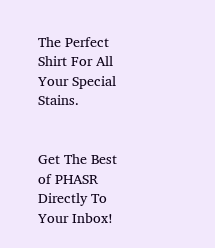The Perfect Shirt For All Your Special Stains.


Get The Best of PHASR Directly To Your Inbox!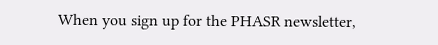When you sign up for the PHASR newsletter,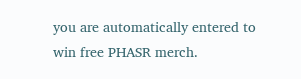you are automatically entered to
win free PHASR merch.